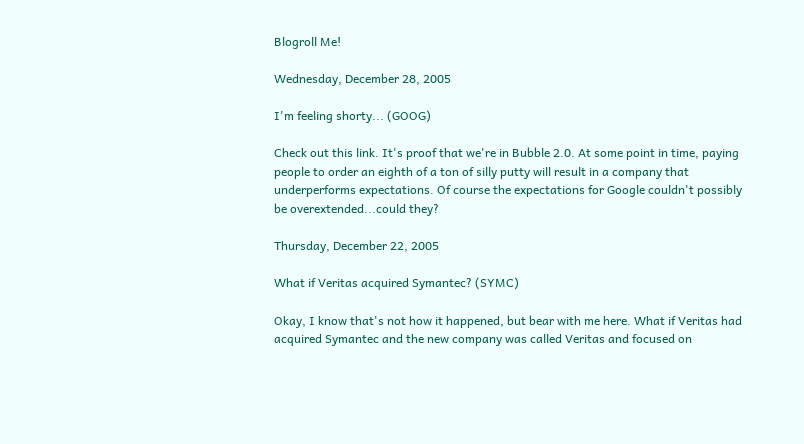Blogroll Me!

Wednesday, December 28, 2005

I'm feeling shorty... (GOOG)

Check out this link. It's proof that we're in Bubble 2.0. At some point in time, paying people to order an eighth of a ton of silly putty will result in a company that underperforms expectations. Of course the expectations for Google couldn't possibly be overextended...could they?

Thursday, December 22, 2005

What if Veritas acquired Symantec? (SYMC)

Okay, I know that's not how it happened, but bear with me here. What if Veritas had acquired Symantec and the new company was called Veritas and focused on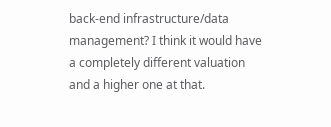back-end infrastructure/data management? I think it would have a completely different valuation and a higher one at that.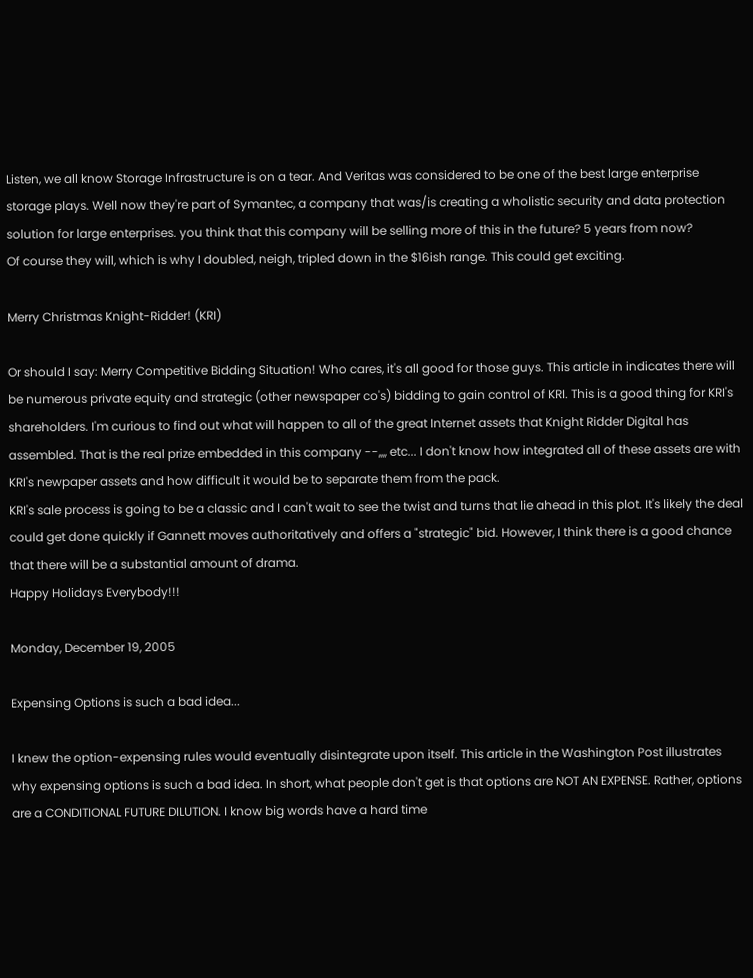Listen, we all know Storage Infrastructure is on a tear. And Veritas was considered to be one of the best large enterprise storage plays. Well now they're part of Symantec, a company that was/is creating a wholistic security and data protection solution for large enterprises. you think that this company will be selling more of this in the future? 5 years from now?
Of course they will, which is why I doubled, neigh, tripled down in the $16ish range. This could get exciting.

Merry Christmas Knight-Ridder! (KRI)

Or should I say: Merry Competitive Bidding Situation! Who cares, it's all good for those guys. This article in indicates there will be numerous private equity and strategic (other newspaper co's) bidding to gain control of KRI. This is a good thing for KRI's shareholders. I'm curious to find out what will happen to all of the great Internet assets that Knight Ridder Digital has assembled. That is the real prize embedded in this company --,,,, etc... I don't know how integrated all of these assets are with KRI's newpaper assets and how difficult it would be to separate them from the pack.
KRI's sale process is going to be a classic and I can't wait to see the twist and turns that lie ahead in this plot. It's likely the deal could get done quickly if Gannett moves authoritatively and offers a "strategic" bid. However, I think there is a good chance that there will be a substantial amount of drama.
Happy Holidays Everybody!!!

Monday, December 19, 2005

Expensing Options is such a bad idea...

I knew the option-expensing rules would eventually disintegrate upon itself. This article in the Washington Post illustrates why expensing options is such a bad idea. In short, what people don't get is that options are NOT AN EXPENSE. Rather, options are a CONDITIONAL FUTURE DILUTION. I know big words have a hard time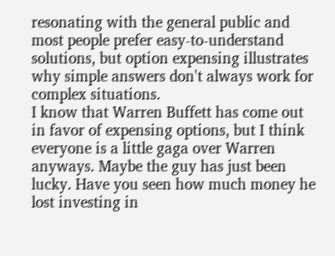resonating with the general public and most people prefer easy-to-understand solutions, but option expensing illustrates why simple answers don't always work for complex situations.
I know that Warren Buffett has come out in favor of expensing options, but I think everyone is a little gaga over Warren anyways. Maybe the guy has just been lucky. Have you seen how much money he lost investing in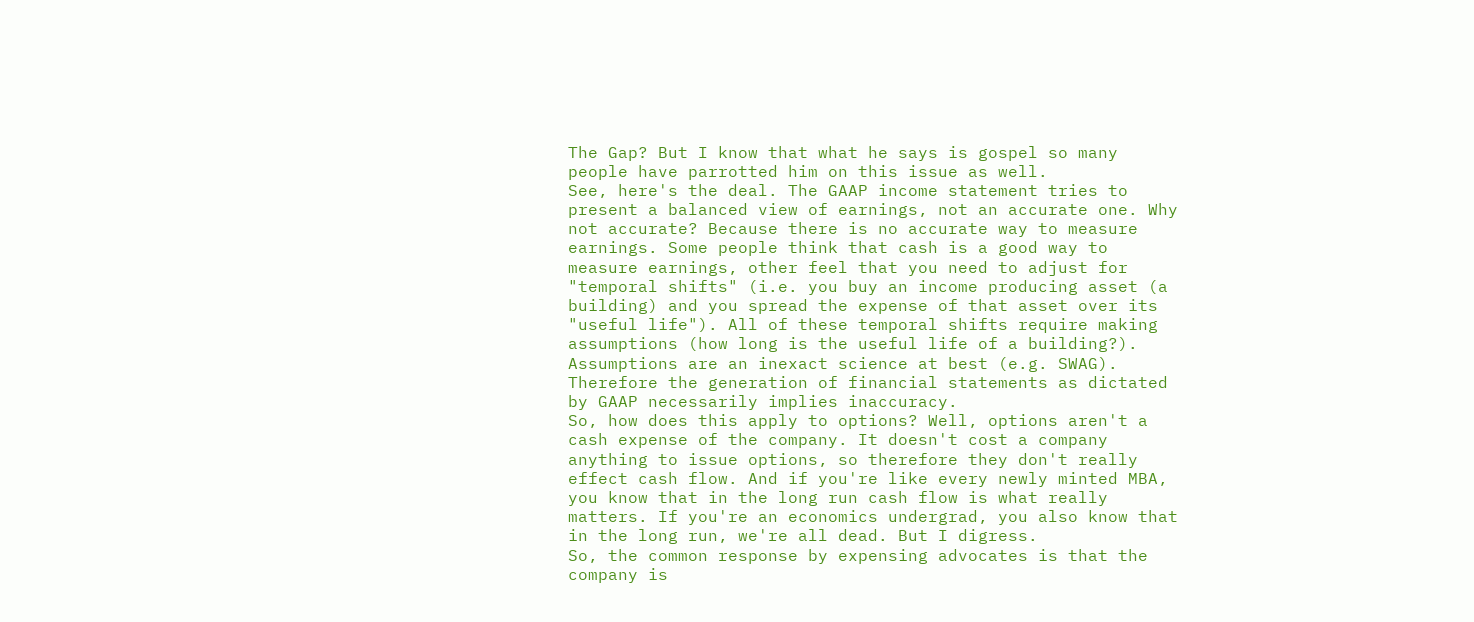The Gap? But I know that what he says is gospel so many people have parrotted him on this issue as well.
See, here's the deal. The GAAP income statement tries to present a balanced view of earnings, not an accurate one. Why not accurate? Because there is no accurate way to measure earnings. Some people think that cash is a good way to measure earnings, other feel that you need to adjust for "temporal shifts" (i.e. you buy an income producing asset (a building) and you spread the expense of that asset over its "useful life"). All of these temporal shifts require making assumptions (how long is the useful life of a building?). Assumptions are an inexact science at best (e.g. SWAG). Therefore the generation of financial statements as dictated by GAAP necessarily implies inaccuracy.
So, how does this apply to options? Well, options aren't a cash expense of the company. It doesn't cost a company anything to issue options, so therefore they don't really effect cash flow. And if you're like every newly minted MBA, you know that in the long run cash flow is what really matters. If you're an economics undergrad, you also know that in the long run, we're all dead. But I digress.
So, the common response by expensing advocates is that the company is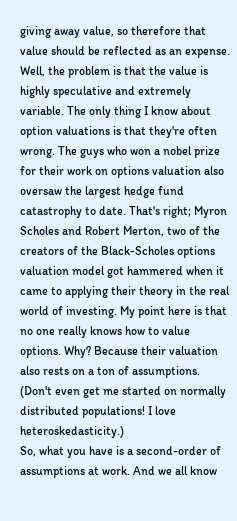giving away value, so therefore that value should be reflected as an expense. Well, the problem is that the value is highly speculative and extremely variable. The only thing I know about option valuations is that they're often wrong. The guys who won a nobel prize for their work on options valuation also oversaw the largest hedge fund catastrophy to date. That's right; Myron Scholes and Robert Merton, two of the creators of the Black-Scholes options valuation model got hammered when it came to applying their theory in the real world of investing. My point here is that no one really knows how to value options. Why? Because their valuation also rests on a ton of assumptions. (Don't even get me started on normally distributed populations! I love heteroskedasticity.)
So, what you have is a second-order of assumptions at work. And we all know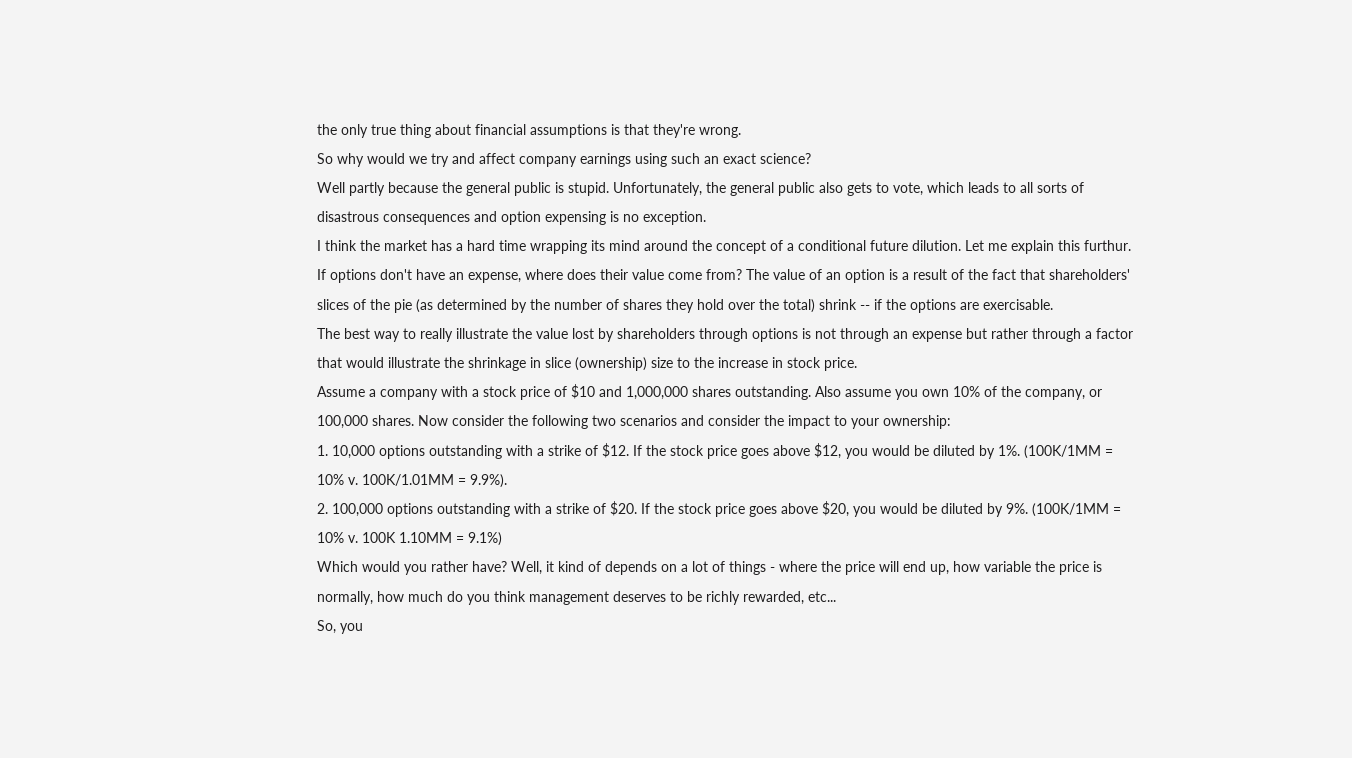the only true thing about financial assumptions is that they're wrong.
So why would we try and affect company earnings using such an exact science?
Well partly because the general public is stupid. Unfortunately, the general public also gets to vote, which leads to all sorts of disastrous consequences and option expensing is no exception.
I think the market has a hard time wrapping its mind around the concept of a conditional future dilution. Let me explain this furthur.
If options don't have an expense, where does their value come from? The value of an option is a result of the fact that shareholders' slices of the pie (as determined by the number of shares they hold over the total) shrink -- if the options are exercisable.
The best way to really illustrate the value lost by shareholders through options is not through an expense but rather through a factor that would illustrate the shrinkage in slice (ownership) size to the increase in stock price.
Assume a company with a stock price of $10 and 1,000,000 shares outstanding. Also assume you own 10% of the company, or 100,000 shares. Now consider the following two scenarios and consider the impact to your ownership:
1. 10,000 options outstanding with a strike of $12. If the stock price goes above $12, you would be diluted by 1%. (100K/1MM = 10% v. 100K/1.01MM = 9.9%).
2. 100,000 options outstanding with a strike of $20. If the stock price goes above $20, you would be diluted by 9%. (100K/1MM = 10% v. 100K 1.10MM = 9.1%)
Which would you rather have? Well, it kind of depends on a lot of things - where the price will end up, how variable the price is normally, how much do you think management deserves to be richly rewarded, etc...
So, you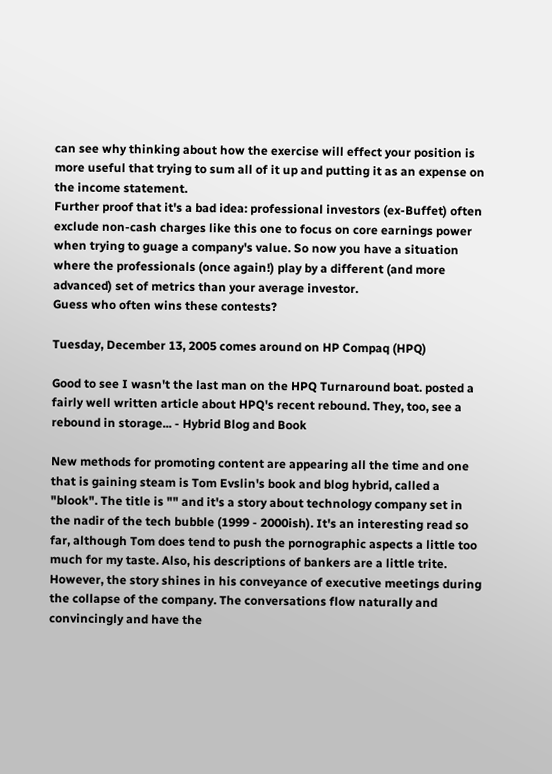can see why thinking about how the exercise will effect your position is more useful that trying to sum all of it up and putting it as an expense on the income statement.
Further proof that it's a bad idea: professional investors (ex-Buffet) often exclude non-cash charges like this one to focus on core earnings power when trying to guage a company's value. So now you have a situation where the professionals (once again!) play by a different (and more advanced) set of metrics than your average investor.
Guess who often wins these contests?

Tuesday, December 13, 2005 comes around on HP Compaq (HPQ)

Good to see I wasn't the last man on the HPQ Turnaround boat. posted a fairly well written article about HPQ's recent rebound. They, too, see a rebound in storage... - Hybrid Blog and Book

New methods for promoting content are appearing all the time and one that is gaining steam is Tom Evslin's book and blog hybrid, called a "blook". The title is "" and it's a story about technology company set in the nadir of the tech bubble (1999 - 2000ish). It's an interesting read so far, although Tom does tend to push the pornographic aspects a little too much for my taste. Also, his descriptions of bankers are a little trite.
However, the story shines in his conveyance of executive meetings during the collapse of the company. The conversations flow naturally and convincingly and have the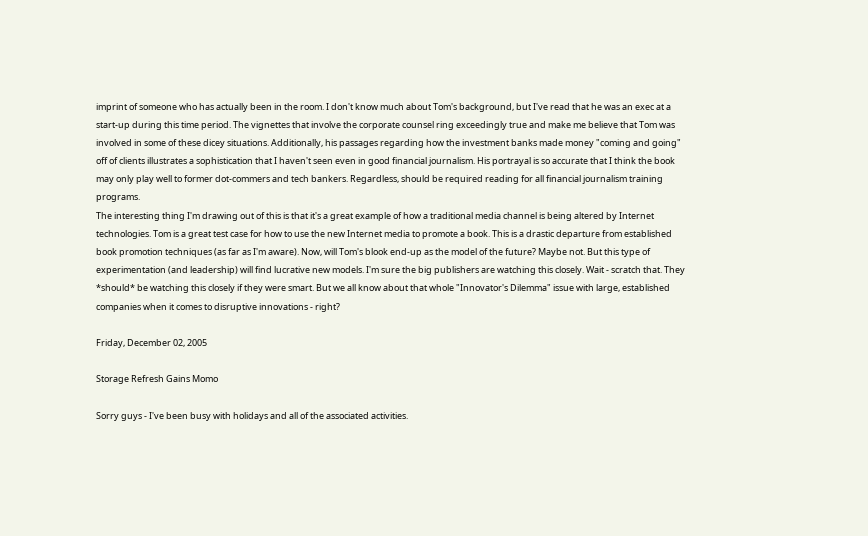imprint of someone who has actually been in the room. I don't know much about Tom's background, but I've read that he was an exec at a start-up during this time period. The vignettes that involve the corporate counsel ring exceedingly true and make me believe that Tom was involved in some of these dicey situations. Additionally, his passages regarding how the investment banks made money "coming and going" off of clients illustrates a sophistication that I haven't seen even in good financial journalism. His portrayal is so accurate that I think the book may only play well to former dot-commers and tech bankers. Regardless, should be required reading for all financial journalism training programs.
The interesting thing I'm drawing out of this is that it's a great example of how a traditional media channel is being altered by Internet technologies. Tom is a great test case for how to use the new Internet media to promote a book. This is a drastic departure from established book promotion techniques (as far as I'm aware). Now, will Tom's blook end-up as the model of the future? Maybe not. But this type of experimentation (and leadership) will find lucrative new models. I'm sure the big publishers are watching this closely. Wait - scratch that. They *should* be watching this closely if they were smart. But we all know about that whole "Innovator's Dilemma" issue with large, established companies when it comes to disruptive innovations - right?

Friday, December 02, 2005

Storage Refresh Gains Momo

Sorry guys - I've been busy with holidays and all of the associated activities.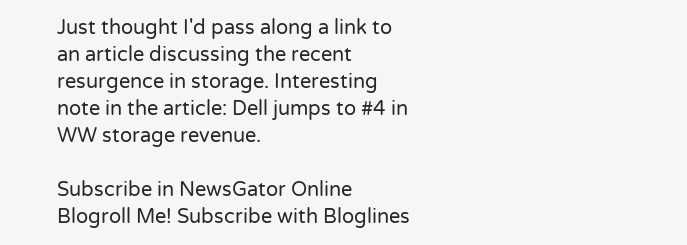Just thought I'd pass along a link to an article discussing the recent resurgence in storage. Interesting note in the article: Dell jumps to #4 in WW storage revenue.

Subscribe in NewsGator Online Blogroll Me! Subscribe with Bloglines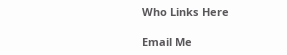Who Links Here

Email Me